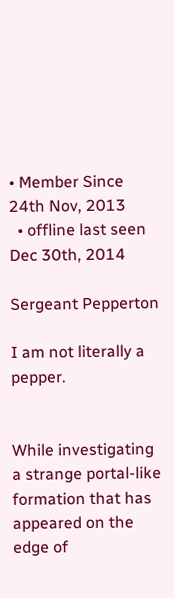• Member Since 24th Nov, 2013
  • offline last seen Dec 30th, 2014

Sergeant Pepperton

I am not literally a pepper.


While investigating a strange portal-like formation that has appeared on the edge of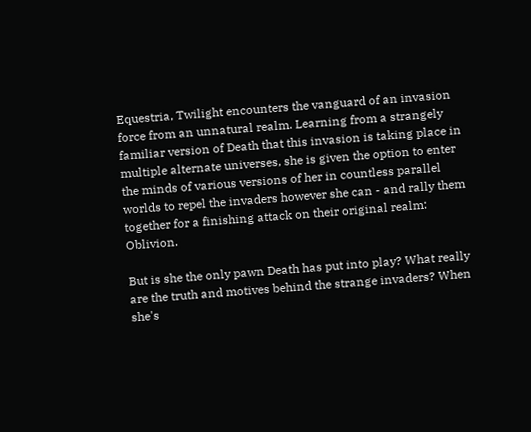Equestria, Twilight encounters the vanguard of an invasion force from an unnatural realm. Learning from a strangely familiar version of Death that this invasion is taking place in multiple alternate universes, she is given the option to enter the minds of various versions of her in countless parallel worlds to repel the invaders however she can - and rally them together for a finishing attack on their original realm: Oblivion.

But is she the only pawn Death has put into play? What really are the truth and motives behind the strange invaders? When she's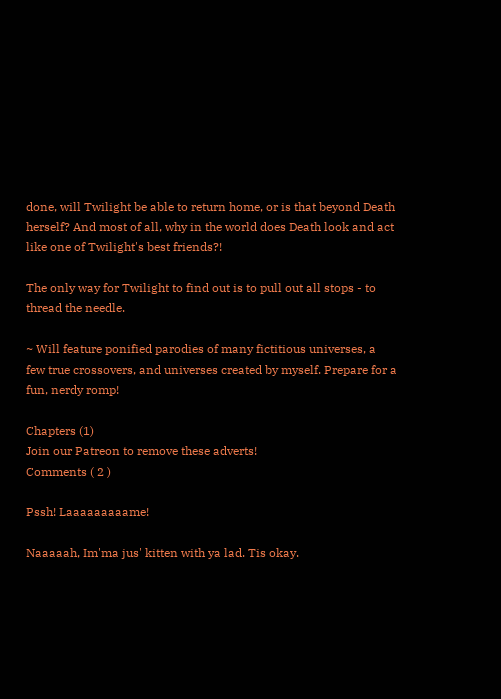done, will Twilight be able to return home, or is that beyond Death herself? And most of all, why in the world does Death look and act like one of Twilight's best friends?!

The only way for Twilight to find out is to pull out all stops - to thread the needle.

~ Will feature ponified parodies of many fictitious universes, a few true crossovers, and universes created by myself. Prepare for a fun, nerdy romp!

Chapters (1)
Join our Patreon to remove these adverts!
Comments ( 2 )

Pssh! Laaaaaaaaame!

Naaaaah, Im'ma jus' kitten with ya lad. Tis okay.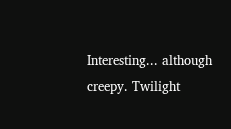Interesting... although creepy. Twilight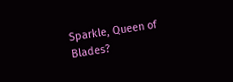Sparkle, Queen of Blades?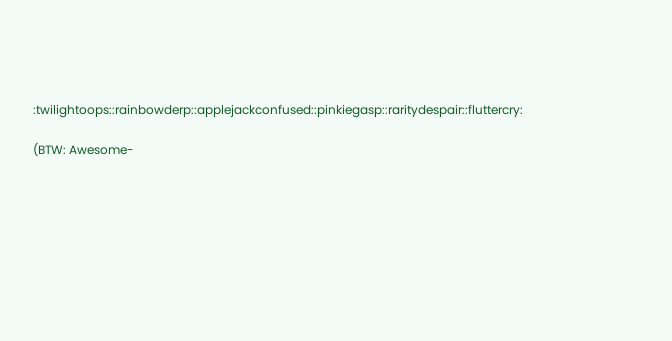:twilightoops::rainbowderp::applejackconfused::pinkiegasp::raritydespair::fluttercry:

(BTW: Awesome-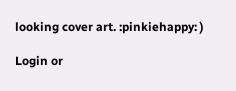looking cover art. :pinkiehappy: )

Login or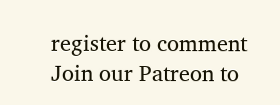register to comment
Join our Patreon to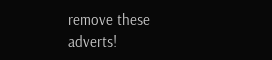remove these adverts!